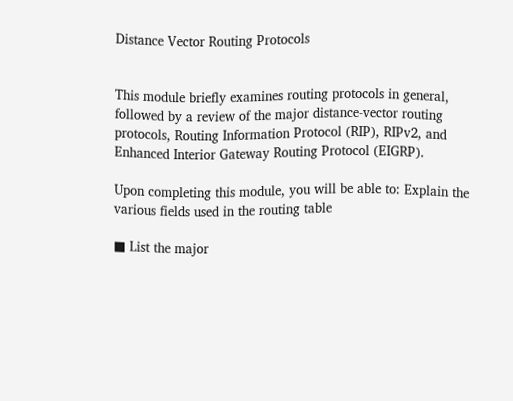Distance Vector Routing Protocols


This module briefly examines routing protocols in general, followed by a review of the major distance-vector routing protocols, Routing Information Protocol (RIP), RIPv2, and Enhanced Interior Gateway Routing Protocol (EIGRP).

Upon completing this module, you will be able to: Explain the various fields used in the routing table

■ List the major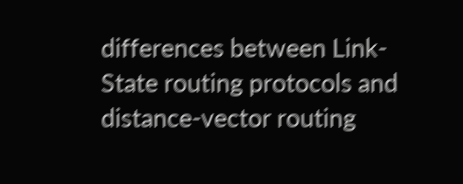differences between Link-State routing protocols and distance-vector routing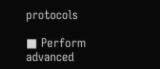protocols

■ Perform advanced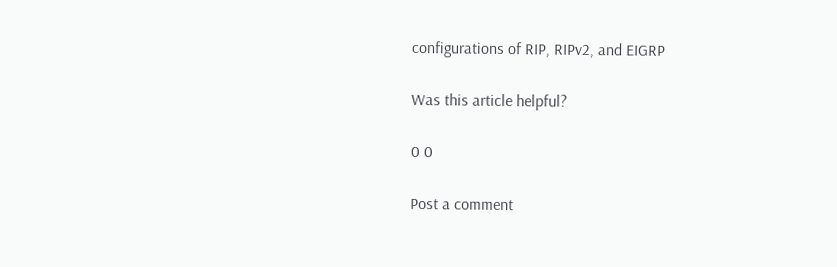configurations of RIP, RIPv2, and EIGRP

Was this article helpful?

0 0

Post a comment